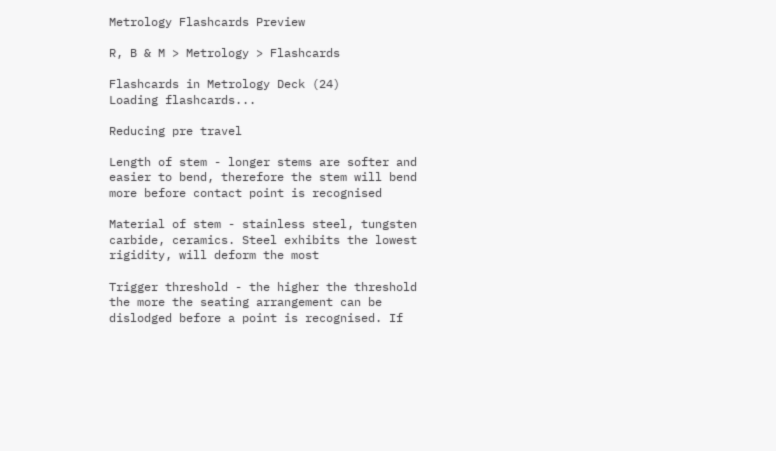Metrology Flashcards Preview

R, B & M > Metrology > Flashcards

Flashcards in Metrology Deck (24)
Loading flashcards...

Reducing pre travel

Length of stem - longer stems are softer and easier to bend, therefore the stem will bend more before contact point is recognised

Material of stem - stainless steel, tungsten carbide, ceramics. Steel exhibits the lowest rigidity, will deform the most

Trigger threshold - the higher the threshold the more the seating arrangement can be dislodged before a point is recognised. If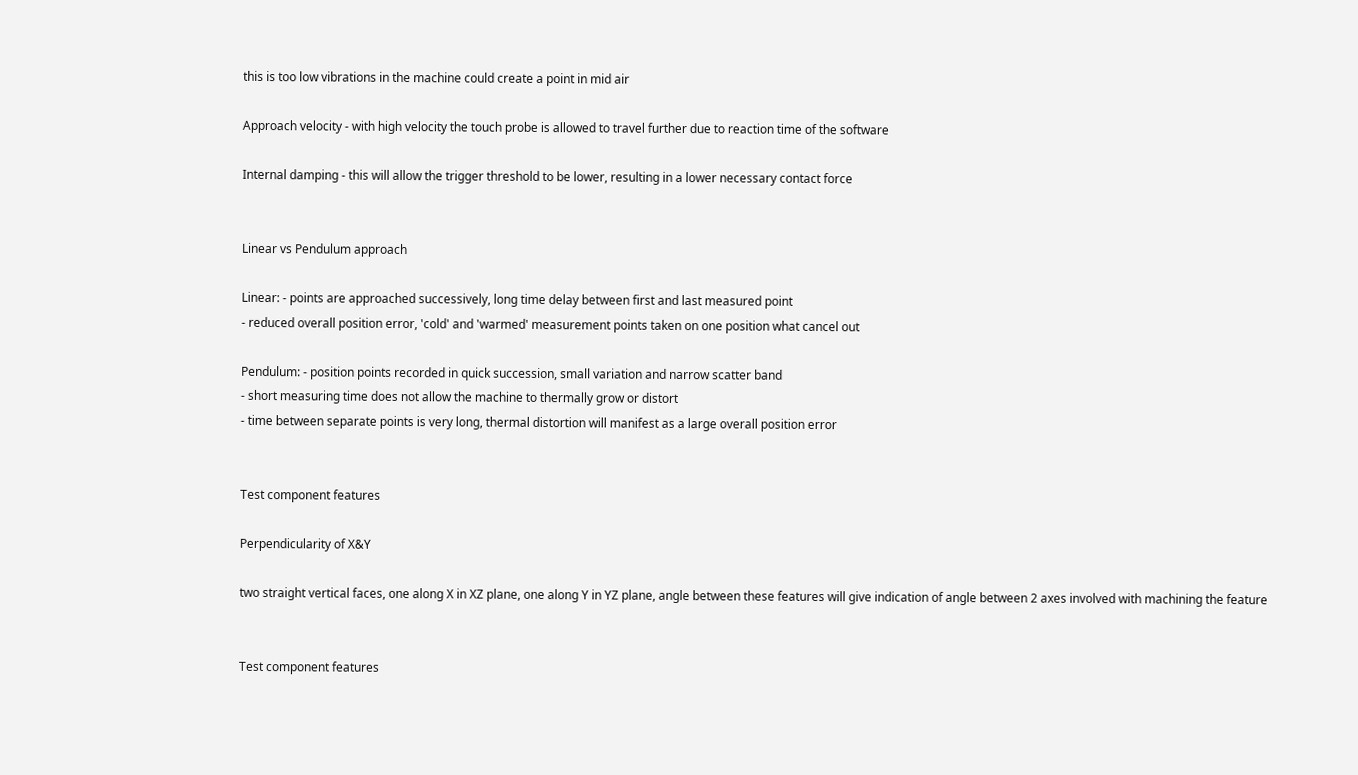this is too low vibrations in the machine could create a point in mid air

Approach velocity - with high velocity the touch probe is allowed to travel further due to reaction time of the software

Internal damping - this will allow the trigger threshold to be lower, resulting in a lower necessary contact force


Linear vs Pendulum approach

Linear: - points are approached successively, long time delay between first and last measured point
- reduced overall position error, 'cold' and 'warmed' measurement points taken on one position what cancel out

Pendulum: - position points recorded in quick succession, small variation and narrow scatter band
- short measuring time does not allow the machine to thermally grow or distort
- time between separate points is very long, thermal distortion will manifest as a large overall position error


Test component features

Perpendicularity of X&Y

two straight vertical faces, one along X in XZ plane, one along Y in YZ plane, angle between these features will give indication of angle between 2 axes involved with machining the feature


Test component features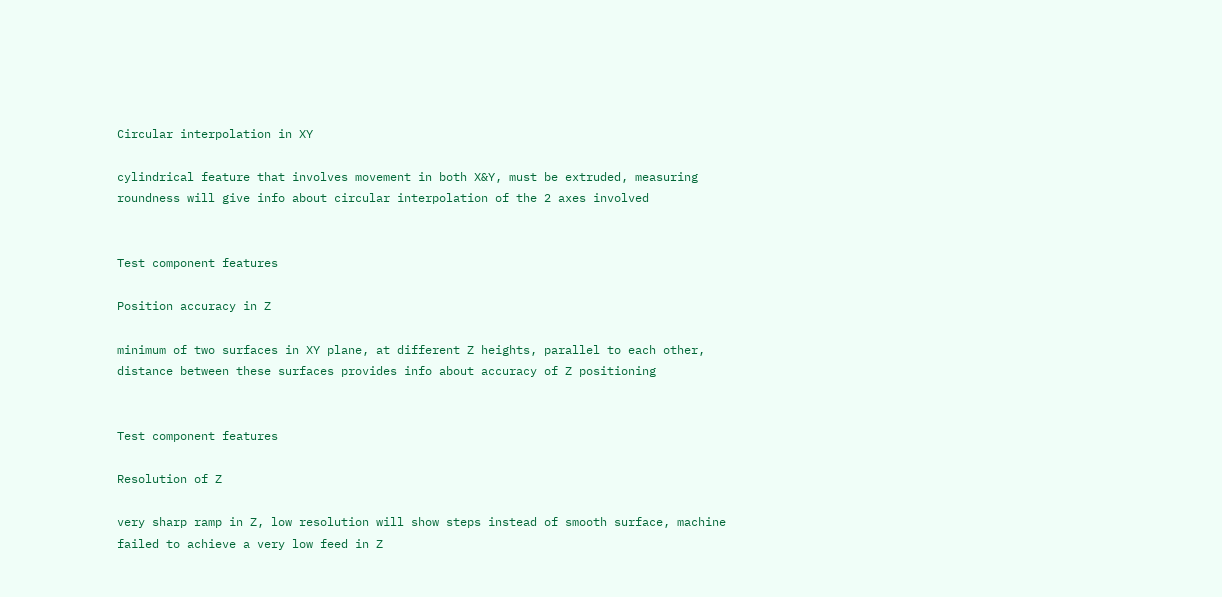Circular interpolation in XY

cylindrical feature that involves movement in both X&Y, must be extruded, measuring roundness will give info about circular interpolation of the 2 axes involved


Test component features

Position accuracy in Z

minimum of two surfaces in XY plane, at different Z heights, parallel to each other, distance between these surfaces provides info about accuracy of Z positioning


Test component features

Resolution of Z

very sharp ramp in Z, low resolution will show steps instead of smooth surface, machine failed to achieve a very low feed in Z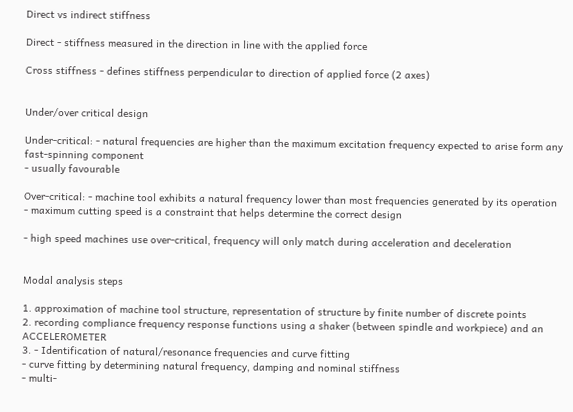Direct vs indirect stiffness

Direct - stiffness measured in the direction in line with the applied force

Cross stiffness - defines stiffness perpendicular to direction of applied force (2 axes)


Under/over critical design

Under-critical: - natural frequencies are higher than the maximum excitation frequency expected to arise form any fast-spinning component
- usually favourable

Over-critical: - machine tool exhibits a natural frequency lower than most frequencies generated by its operation
- maximum cutting speed is a constraint that helps determine the correct design

- high speed machines use over-critical, frequency will only match during acceleration and deceleration


Modal analysis steps

1. approximation of machine tool structure, representation of structure by finite number of discrete points
2. recording compliance frequency response functions using a shaker (between spindle and workpiece) and an ACCELEROMETER
3. - Identification of natural/resonance frequencies and curve fitting
- curve fitting by determining natural frequency, damping and nominal stiffness
- multi-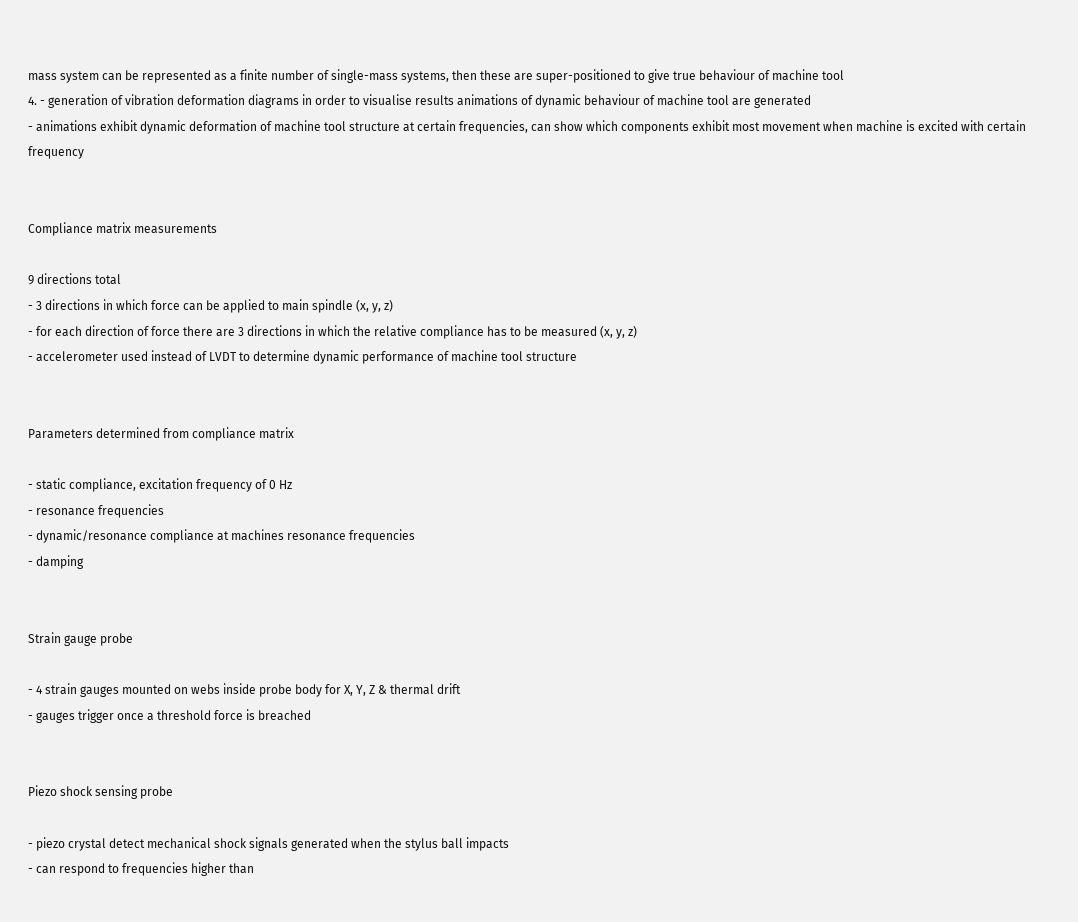mass system can be represented as a finite number of single-mass systems, then these are super-positioned to give true behaviour of machine tool
4. - generation of vibration deformation diagrams in order to visualise results animations of dynamic behaviour of machine tool are generated
- animations exhibit dynamic deformation of machine tool structure at certain frequencies, can show which components exhibit most movement when machine is excited with certain frequency


Compliance matrix measurements

9 directions total
- 3 directions in which force can be applied to main spindle (x, y, z)
- for each direction of force there are 3 directions in which the relative compliance has to be measured (x, y, z)
- accelerometer used instead of LVDT to determine dynamic performance of machine tool structure


Parameters determined from compliance matrix

- static compliance, excitation frequency of 0 Hz
- resonance frequencies
- dynamic/resonance compliance at machines resonance frequencies
- damping


Strain gauge probe

- 4 strain gauges mounted on webs inside probe body for X, Y, Z & thermal drift
- gauges trigger once a threshold force is breached


Piezo shock sensing probe

- piezo crystal detect mechanical shock signals generated when the stylus ball impacts
- can respond to frequencies higher than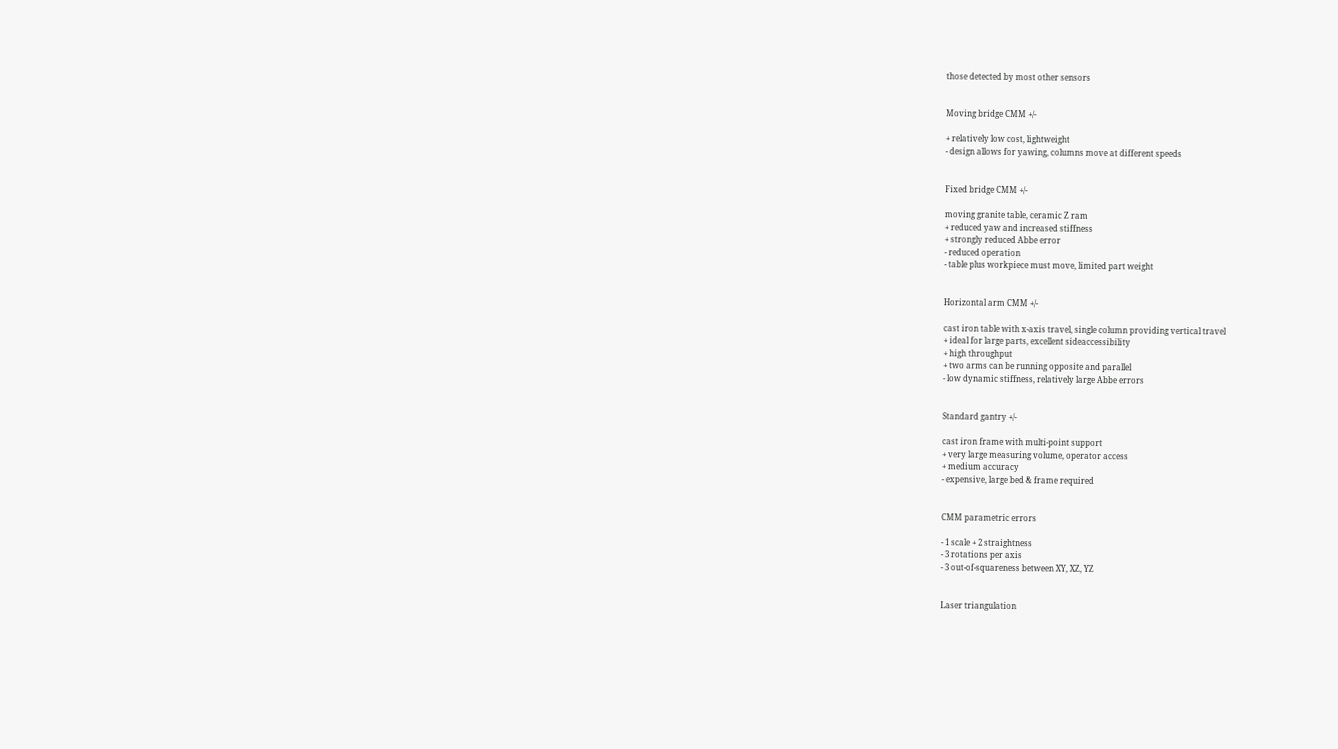those detected by most other sensors


Moving bridge CMM +/-

+ relatively low cost, lightweight
- design allows for yawing, columns move at different speeds


Fixed bridge CMM +/-

moving granite table, ceramic Z ram
+ reduced yaw and increased stiffness
+ strongly reduced Abbe error
- reduced operation
- table plus workpiece must move, limited part weight


Horizontal arm CMM +/-

cast iron table with x-axis travel, single column providing vertical travel
+ ideal for large parts, excellent sideaccessibility
+ high throughput
+ two arms can be running opposite and parallel
- low dynamic stiffness, relatively large Abbe errors


Standard gantry +/-

cast iron frame with multi-point support
+ very large measuring volume, operator access
+ medium accuracy
- expensive, large bed & frame required


CMM parametric errors

- 1 scale + 2 straightness
- 3 rotations per axis
- 3 out-of-squareness between XY, XZ, YZ


Laser triangulation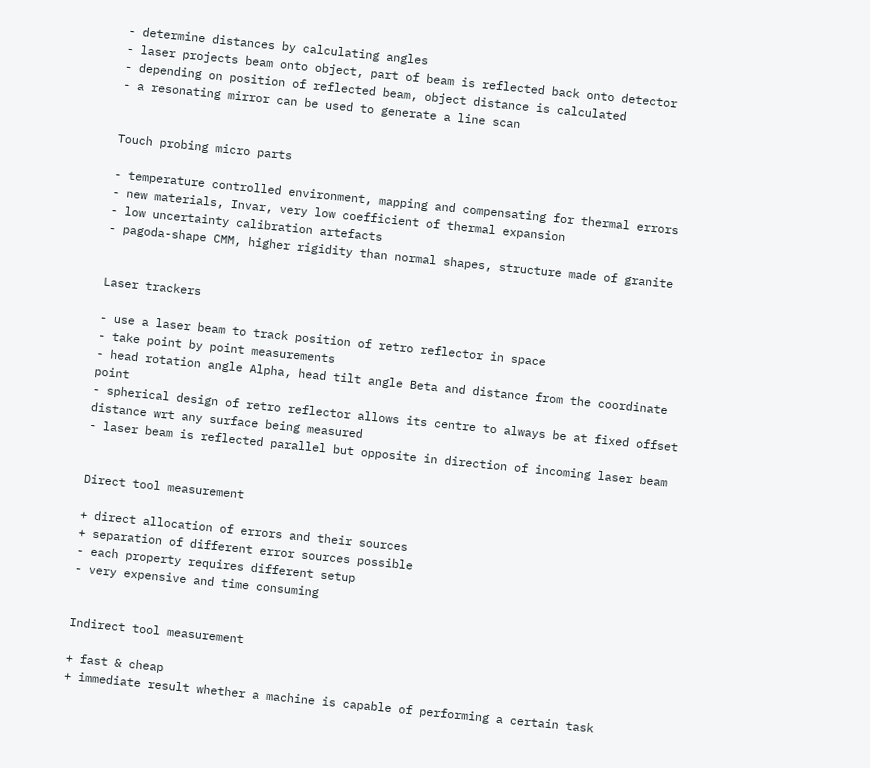- determine distances by calculating angles
- laser projects beam onto object, part of beam is reflected back onto detector
- depending on position of reflected beam, object distance is calculated
- a resonating mirror can be used to generate a line scan


Touch probing micro parts

- temperature controlled environment, mapping and compensating for thermal errors
- new materials, Invar, very low coefficient of thermal expansion
- low uncertainty calibration artefacts
- pagoda-shape CMM, higher rigidity than normal shapes, structure made of granite


Laser trackers

- use a laser beam to track position of retro reflector in space
- take point by point measurements
- head rotation angle Alpha, head tilt angle Beta and distance from the coordinate point
- spherical design of retro reflector allows its centre to always be at fixed offset distance wrt any surface being measured
- laser beam is reflected parallel but opposite in direction of incoming laser beam


Direct tool measurement

+ direct allocation of errors and their sources
+ separation of different error sources possible
- each property requires different setup
- very expensive and time consuming


Indirect tool measurement

+ fast & cheap
+ immediate result whether a machine is capable of performing a certain task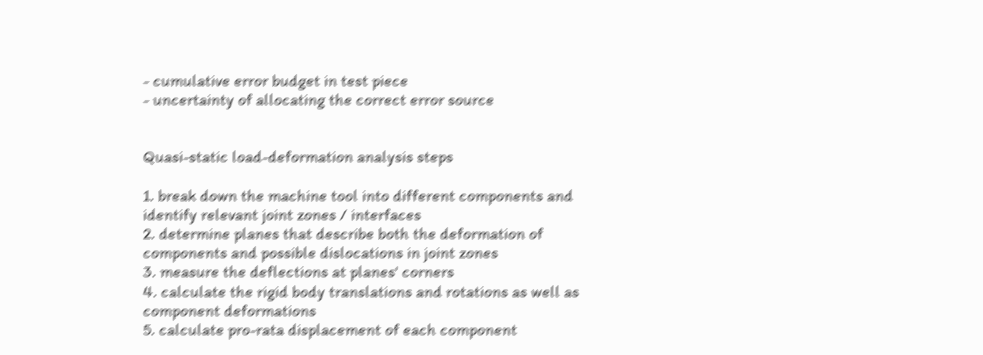- cumulative error budget in test piece
- uncertainty of allocating the correct error source


Quasi-static load-deformation analysis steps

1. break down the machine tool into different components and identify relevant joint zones / interfaces
2. determine planes that describe both the deformation of components and possible dislocations in joint zones
3. measure the deflections at planes' corners
4. calculate the rigid body translations and rotations as well as component deformations
5. calculate pro-rata displacement of each component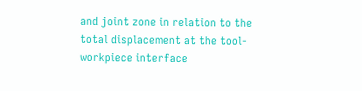and joint zone in relation to the total displacement at the tool-workpiece interface